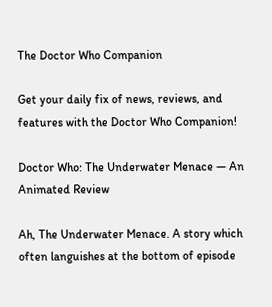The Doctor Who Companion

Get your daily fix of news, reviews, and features with the Doctor Who Companion!

Doctor Who: The Underwater Menace — An Animated Review

Ah, The Underwater Menace. A story which often languishes at the bottom of episode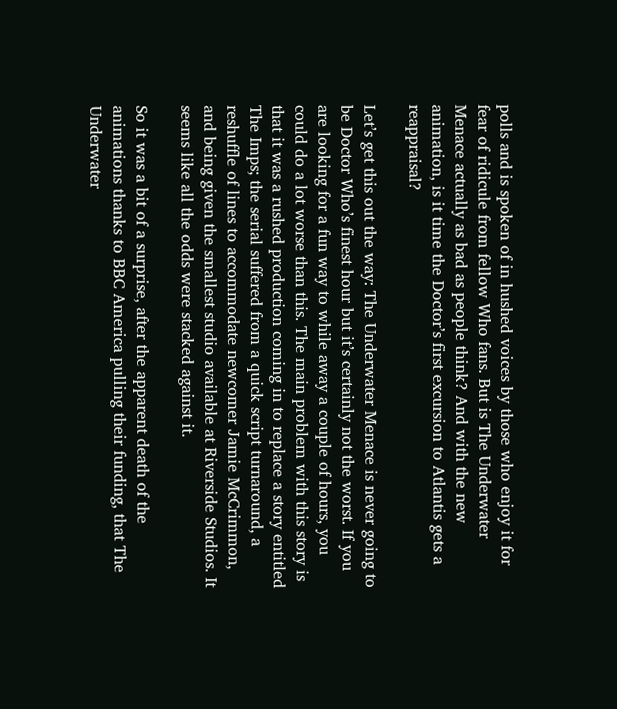polls and is spoken of in hushed voices by those who enjoy it for fear of ridicule from fellow Who fans. But is The Underwater Menace actually as bad as people think? And with the new animation, is it time the Doctor’s first excursion to Atlantis gets a reappraisal?

Let’s get this out the way: The Underwater Menace is never going to be Doctor Who’s finest hour but it’s certainly not the worst. If you are looking for a fun way to while away a couple of hours, you could do a lot worse than this. The main problem with this story is that it was a rushed production coming in to replace a story entitled The Imps; the serial suffered from a quick script turnaround, a reshuffle of lines to accommodate newcomer Jamie McCrimmon, and being given the smallest studio available at Riverside Studios. It seems like all the odds were stacked against it.

So it was a bit of a surprise, after the apparent death of the animations thanks to BBC America pulling their funding, that The Underwater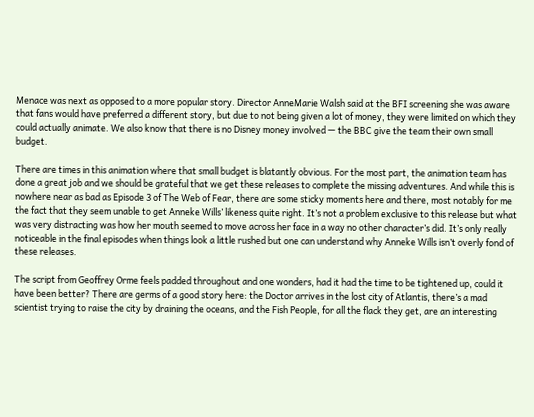Menace was next as opposed to a more popular story. Director AnneMarie Walsh said at the BFI screening she was aware that fans would have preferred a different story, but due to not being given a lot of money, they were limited on which they could actually animate. We also know that there is no Disney money involved — the BBC give the team their own small budget.

There are times in this animation where that small budget is blatantly obvious. For the most part, the animation team has done a great job and we should be grateful that we get these releases to complete the missing adventures. And while this is nowhere near as bad as Episode 3 of The Web of Fear, there are some sticky moments here and there, most notably for me the fact that they seem unable to get Anneke Wills’ likeness quite right. It’s not a problem exclusive to this release but what was very distracting was how her mouth seemed to move across her face in a way no other character’s did. It’s only really noticeable in the final episodes when things look a little rushed but one can understand why Anneke Wills isn’t overly fond of these releases.

The script from Geoffrey Orme feels padded throughout and one wonders, had it had the time to be tightened up, could it have been better? There are germs of a good story here: the Doctor arrives in the lost city of Atlantis, there’s a mad scientist trying to raise the city by draining the oceans, and the Fish People, for all the flack they get, are an interesting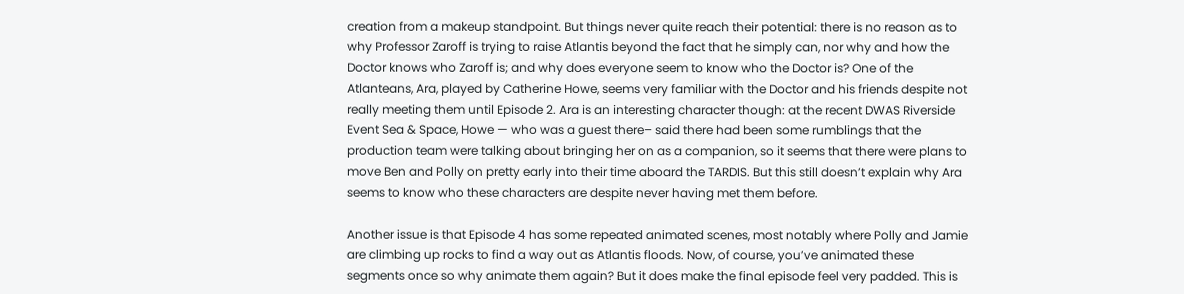creation from a makeup standpoint. But things never quite reach their potential: there is no reason as to why Professor Zaroff is trying to raise Atlantis beyond the fact that he simply can, nor why and how the Doctor knows who Zaroff is; and why does everyone seem to know who the Doctor is? One of the Atlanteans, Ara, played by Catherine Howe, seems very familiar with the Doctor and his friends despite not really meeting them until Episode 2. Ara is an interesting character though: at the recent DWAS Riverside Event Sea & Space, Howe — who was a guest there– said there had been some rumblings that the production team were talking about bringing her on as a companion, so it seems that there were plans to move Ben and Polly on pretty early into their time aboard the TARDIS. But this still doesn’t explain why Ara seems to know who these characters are despite never having met them before.

Another issue is that Episode 4 has some repeated animated scenes, most notably where Polly and Jamie are climbing up rocks to find a way out as Atlantis floods. Now, of course, you’ve animated these segments once so why animate them again? But it does make the final episode feel very padded. This is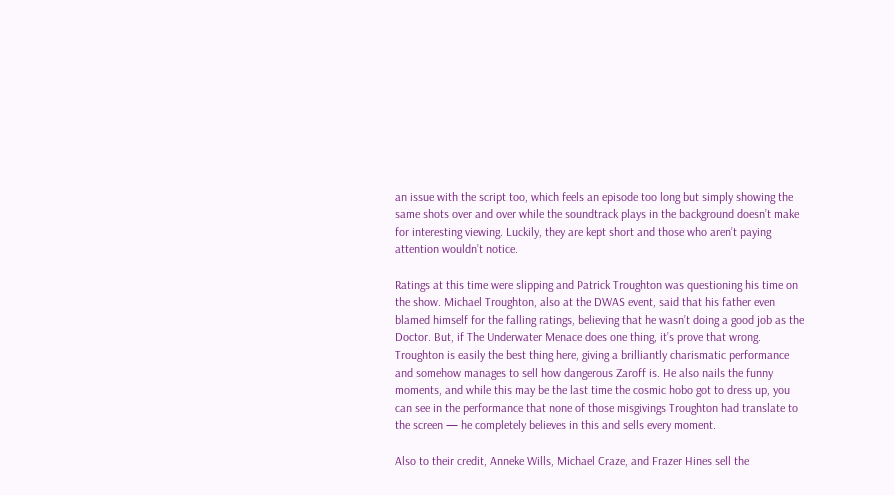an issue with the script too, which feels an episode too long but simply showing the same shots over and over while the soundtrack plays in the background doesn’t make for interesting viewing. Luckily, they are kept short and those who aren’t paying attention wouldn’t notice.

Ratings at this time were slipping and Patrick Troughton was questioning his time on the show. Michael Troughton, also at the DWAS event, said that his father even blamed himself for the falling ratings, believing that he wasn’t doing a good job as the Doctor. But, if The Underwater Menace does one thing, it’s prove that wrong. Troughton is easily the best thing here, giving a brilliantly charismatic performance and somehow manages to sell how dangerous Zaroff is. He also nails the funny moments, and while this may be the last time the cosmic hobo got to dress up, you can see in the performance that none of those misgivings Troughton had translate to the screen — he completely believes in this and sells every moment.

Also to their credit, Anneke Wills, Michael Craze, and Frazer Hines sell the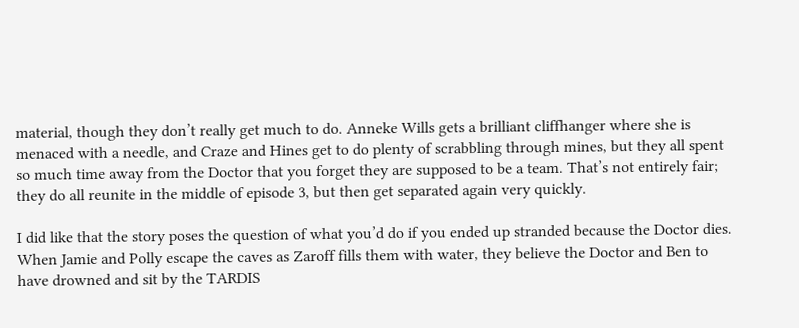material, though they don’t really get much to do. Anneke Wills gets a brilliant cliffhanger where she is menaced with a needle, and Craze and Hines get to do plenty of scrabbling through mines, but they all spent so much time away from the Doctor that you forget they are supposed to be a team. That’s not entirely fair; they do all reunite in the middle of episode 3, but then get separated again very quickly.

I did like that the story poses the question of what you’d do if you ended up stranded because the Doctor dies. When Jamie and Polly escape the caves as Zaroff fills them with water, they believe the Doctor and Ben to have drowned and sit by the TARDIS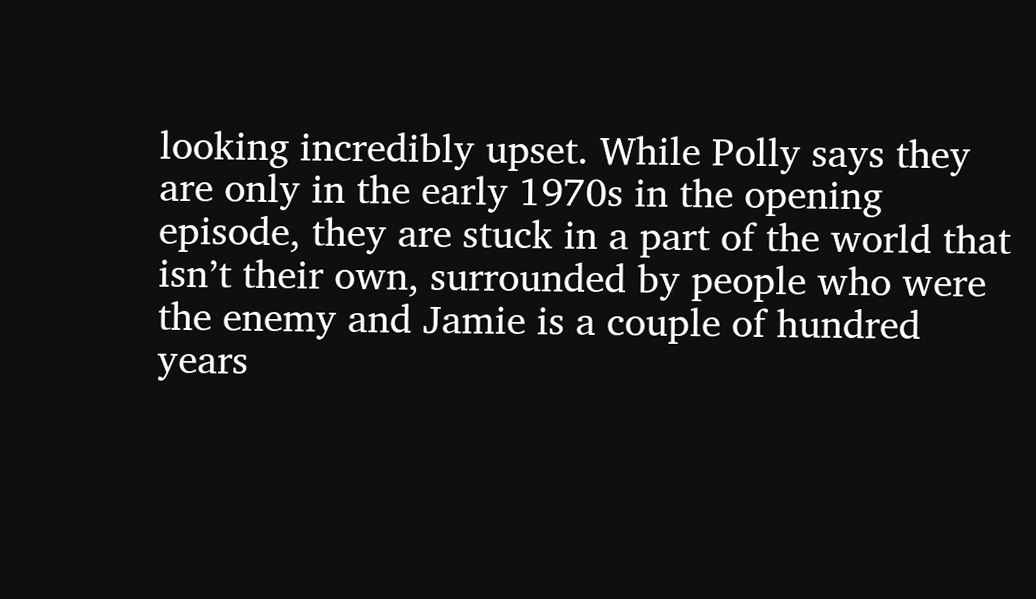looking incredibly upset. While Polly says they are only in the early 1970s in the opening episode, they are stuck in a part of the world that isn’t their own, surrounded by people who were the enemy and Jamie is a couple of hundred years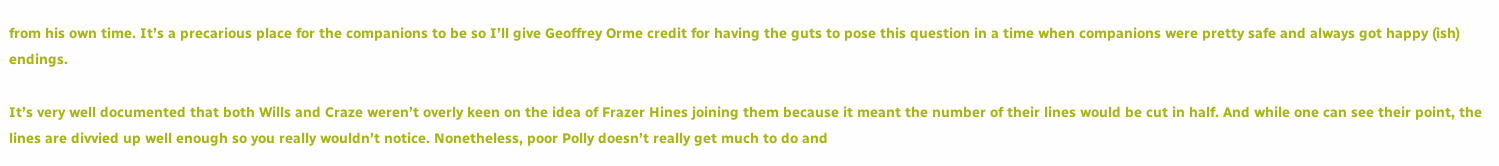from his own time. It’s a precarious place for the companions to be so I’ll give Geoffrey Orme credit for having the guts to pose this question in a time when companions were pretty safe and always got happy (ish) endings.

It’s very well documented that both Wills and Craze weren’t overly keen on the idea of Frazer Hines joining them because it meant the number of their lines would be cut in half. And while one can see their point, the lines are divvied up well enough so you really wouldn’t notice. Nonetheless, poor Polly doesn’t really get much to do and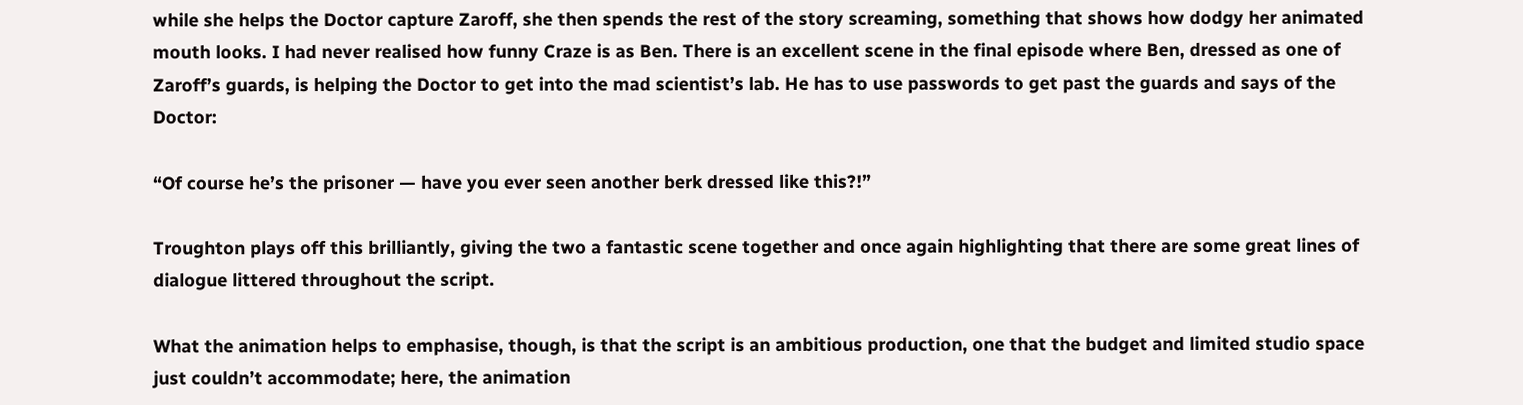while she helps the Doctor capture Zaroff, she then spends the rest of the story screaming, something that shows how dodgy her animated mouth looks. I had never realised how funny Craze is as Ben. There is an excellent scene in the final episode where Ben, dressed as one of Zaroff’s guards, is helping the Doctor to get into the mad scientist’s lab. He has to use passwords to get past the guards and says of the Doctor:

“Of course he’s the prisoner — have you ever seen another berk dressed like this?!”

Troughton plays off this brilliantly, giving the two a fantastic scene together and once again highlighting that there are some great lines of dialogue littered throughout the script.

What the animation helps to emphasise, though, is that the script is an ambitious production, one that the budget and limited studio space just couldn’t accommodate; here, the animation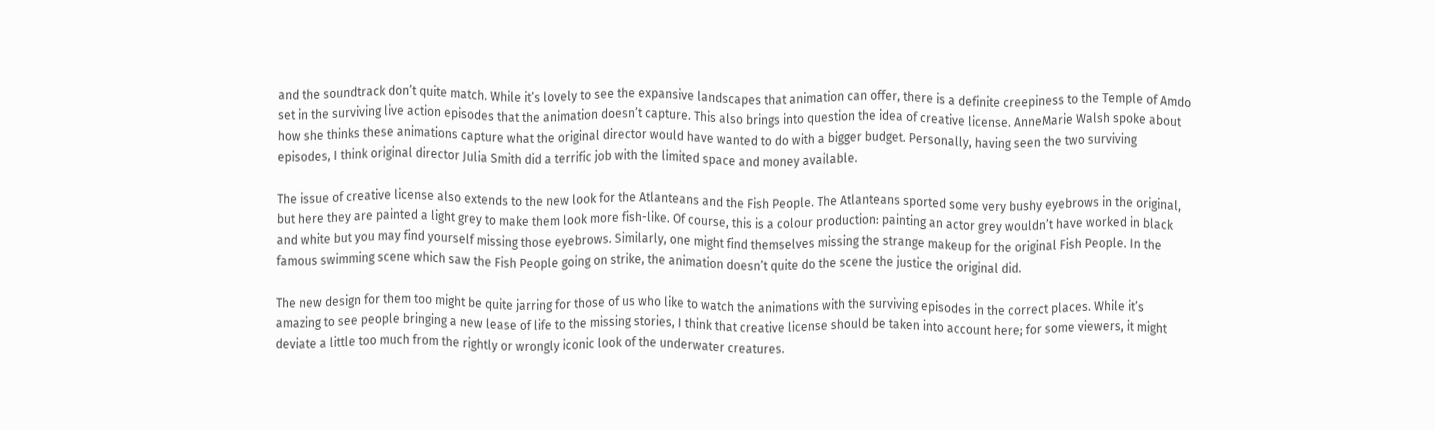and the soundtrack don’t quite match. While it’s lovely to see the expansive landscapes that animation can offer, there is a definite creepiness to the Temple of Amdo set in the surviving live action episodes that the animation doesn’t capture. This also brings into question the idea of creative license. AnneMarie Walsh spoke about how she thinks these animations capture what the original director would have wanted to do with a bigger budget. Personally, having seen the two surviving episodes, I think original director Julia Smith did a terrific job with the limited space and money available.

The issue of creative license also extends to the new look for the Atlanteans and the Fish People. The Atlanteans sported some very bushy eyebrows in the original, but here they are painted a light grey to make them look more fish-like. Of course, this is a colour production: painting an actor grey wouldn’t have worked in black and white but you may find yourself missing those eyebrows. Similarly, one might find themselves missing the strange makeup for the original Fish People. In the famous swimming scene which saw the Fish People going on strike, the animation doesn’t quite do the scene the justice the original did.

The new design for them too might be quite jarring for those of us who like to watch the animations with the surviving episodes in the correct places. While it’s amazing to see people bringing a new lease of life to the missing stories, I think that creative license should be taken into account here; for some viewers, it might deviate a little too much from the rightly or wrongly iconic look of the underwater creatures.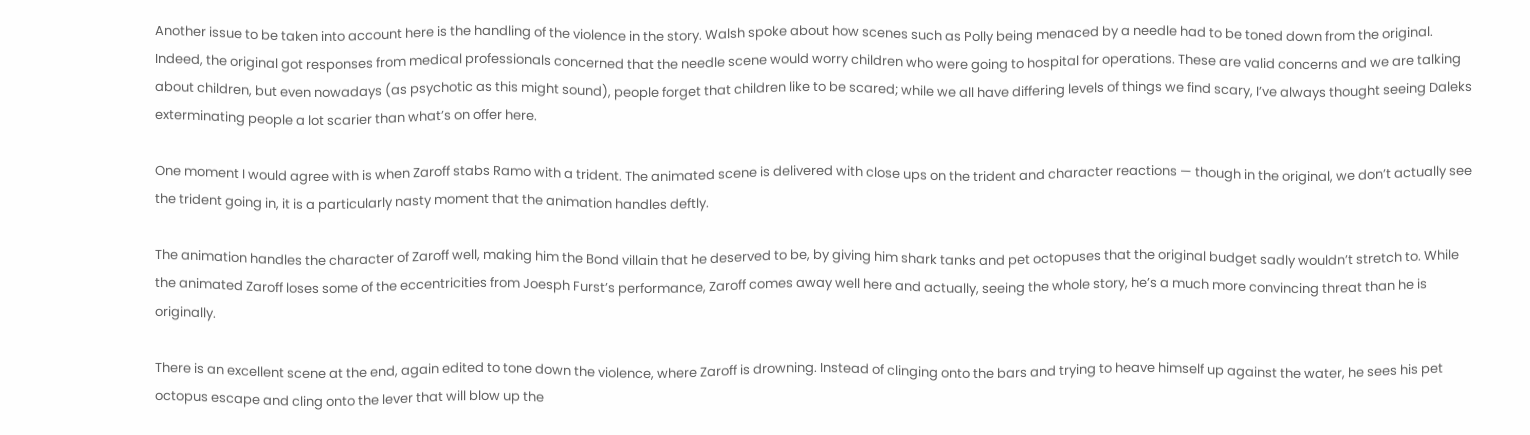Another issue to be taken into account here is the handling of the violence in the story. Walsh spoke about how scenes such as Polly being menaced by a needle had to be toned down from the original. Indeed, the original got responses from medical professionals concerned that the needle scene would worry children who were going to hospital for operations. These are valid concerns and we are talking about children, but even nowadays (as psychotic as this might sound), people forget that children like to be scared; while we all have differing levels of things we find scary, I’ve always thought seeing Daleks exterminating people a lot scarier than what’s on offer here.

One moment I would agree with is when Zaroff stabs Ramo with a trident. The animated scene is delivered with close ups on the trident and character reactions — though in the original, we don’t actually see the trident going in, it is a particularly nasty moment that the animation handles deftly.

The animation handles the character of Zaroff well, making him the Bond villain that he deserved to be, by giving him shark tanks and pet octopuses that the original budget sadly wouldn’t stretch to. While the animated Zaroff loses some of the eccentricities from Joesph Furst’s performance, Zaroff comes away well here and actually, seeing the whole story, he’s a much more convincing threat than he is originally.

There is an excellent scene at the end, again edited to tone down the violence, where Zaroff is drowning. Instead of clinging onto the bars and trying to heave himself up against the water, he sees his pet octopus escape and cling onto the lever that will blow up the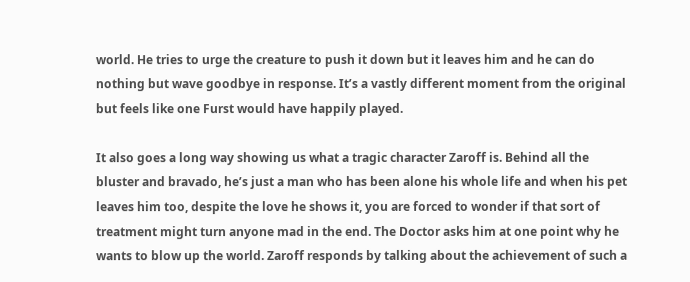world. He tries to urge the creature to push it down but it leaves him and he can do nothing but wave goodbye in response. It’s a vastly different moment from the original but feels like one Furst would have happily played.

It also goes a long way showing us what a tragic character Zaroff is. Behind all the bluster and bravado, he’s just a man who has been alone his whole life and when his pet leaves him too, despite the love he shows it, you are forced to wonder if that sort of treatment might turn anyone mad in the end. The Doctor asks him at one point why he wants to blow up the world. Zaroff responds by talking about the achievement of such a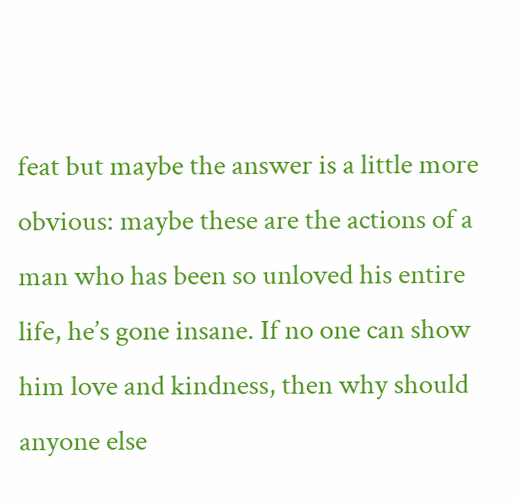feat but maybe the answer is a little more obvious: maybe these are the actions of a man who has been so unloved his entire life, he’s gone insane. If no one can show him love and kindness, then why should anyone else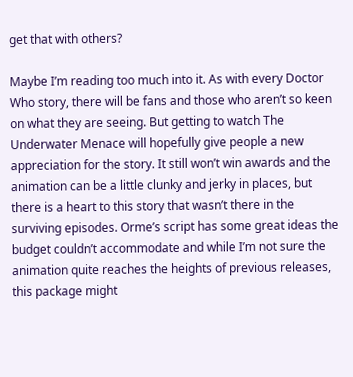get that with others?

Maybe I’m reading too much into it. As with every Doctor Who story, there will be fans and those who aren’t so keen on what they are seeing. But getting to watch The Underwater Menace will hopefully give people a new appreciation for the story. It still won’t win awards and the animation can be a little clunky and jerky in places, but there is a heart to this story that wasn’t there in the surviving episodes. Orme’s script has some great ideas the budget couldn’t accommodate and while I’m not sure the animation quite reaches the heights of previous releases, this package might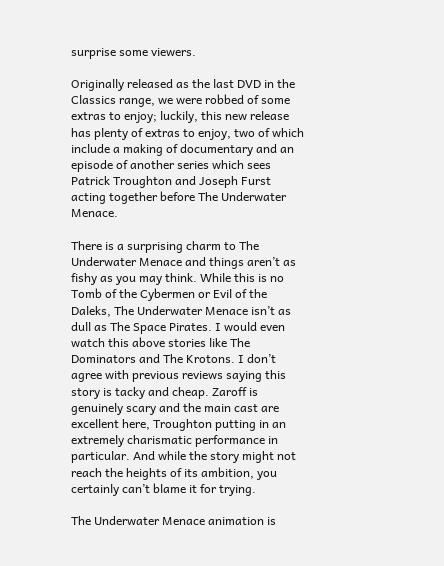surprise some viewers.

Originally released as the last DVD in the Classics range, we were robbed of some extras to enjoy; luckily, this new release has plenty of extras to enjoy, two of which include a making of documentary and an episode of another series which sees Patrick Troughton and Joseph Furst acting together before The Underwater Menace.

There is a surprising charm to The Underwater Menace and things aren’t as fishy as you may think. While this is no Tomb of the Cybermen or Evil of the Daleks, The Underwater Menace isn’t as dull as The Space Pirates. I would even watch this above stories like The Dominators and The Krotons. I don’t agree with previous reviews saying this story is tacky and cheap. Zaroff is genuinely scary and the main cast are excellent here, Troughton putting in an extremely charismatic performance in particular. And while the story might not reach the heights of its ambition, you certainly can’t blame it for trying.

The Underwater Menace animation is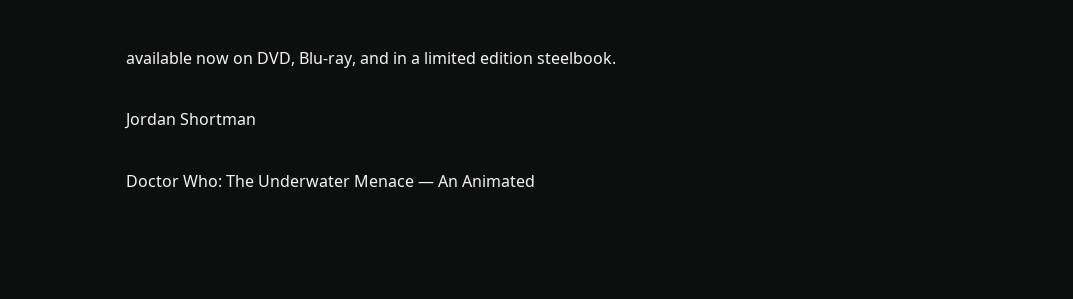available now on DVD, Blu-ray, and in a limited edition steelbook.

Jordan Shortman

Doctor Who: The Underwater Menace — An Animated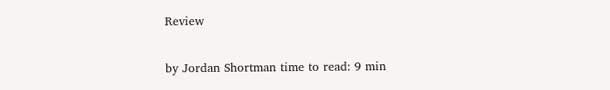Review

by Jordan Shortman time to read: 9 min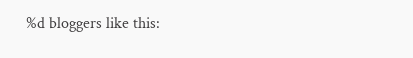%d bloggers like this: